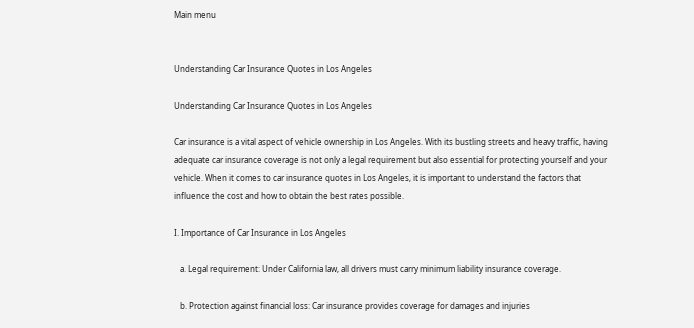Main menu


Understanding Car Insurance Quotes in Los Angeles

Understanding Car Insurance Quotes in Los Angeles

Car insurance is a vital aspect of vehicle ownership in Los Angeles. With its bustling streets and heavy traffic, having adequate car insurance coverage is not only a legal requirement but also essential for protecting yourself and your vehicle. When it comes to car insurance quotes in Los Angeles, it is important to understand the factors that influence the cost and how to obtain the best rates possible.

I. Importance of Car Insurance in Los Angeles

   a. Legal requirement: Under California law, all drivers must carry minimum liability insurance coverage.

   b. Protection against financial loss: Car insurance provides coverage for damages and injuries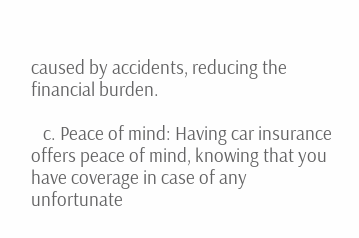caused by accidents, reducing the financial burden.

   c. Peace of mind: Having car insurance offers peace of mind, knowing that you have coverage in case of any unfortunate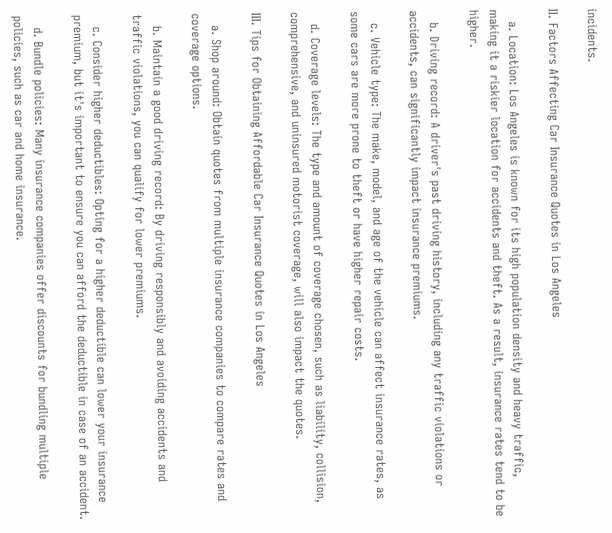incidents.

II. Factors Affecting Car Insurance Quotes in Los Angeles

   a. Location: Los Angeles is known for its high population density and heavy traffic, making it a riskier location for accidents and theft. As a result, insurance rates tend to be higher.

   b. Driving record: A driver's past driving history, including any traffic violations or accidents, can significantly impact insurance premiums.

   c. Vehicle type: The make, model, and age of the vehicle can affect insurance rates, as some cars are more prone to theft or have higher repair costs.

   d. Coverage levels: The type and amount of coverage chosen, such as liability, collision, comprehensive, and uninsured motorist coverage, will also impact the quotes.

III. Tips for Obtaining Affordable Car Insurance Quotes in Los Angeles

   a. Shop around: Obtain quotes from multiple insurance companies to compare rates and coverage options.

   b. Maintain a good driving record: By driving responsibly and avoiding accidents and traffic violations, you can qualify for lower premiums.

   c. Consider higher deductibles: Opting for a higher deductible can lower your insurance premium, but it's important to ensure you can afford the deductible in case of an accident.

   d. Bundle policies: Many insurance companies offer discounts for bundling multiple policies, such as car and home insurance.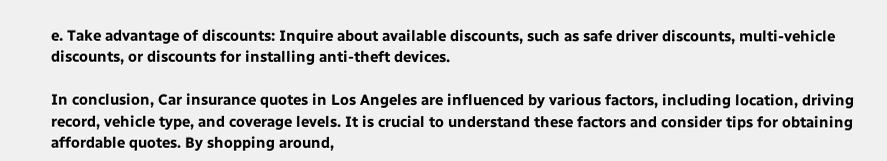e. Take advantage of discounts: Inquire about available discounts, such as safe driver discounts, multi-vehicle discounts, or discounts for installing anti-theft devices.

In conclusion, Car insurance quotes in Los Angeles are influenced by various factors, including location, driving record, vehicle type, and coverage levels. It is crucial to understand these factors and consider tips for obtaining affordable quotes. By shopping around,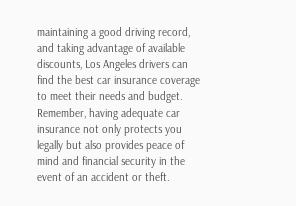maintaining a good driving record, and taking advantage of available discounts, Los Angeles drivers can find the best car insurance coverage to meet their needs and budget. Remember, having adequate car insurance not only protects you legally but also provides peace of mind and financial security in the event of an accident or theft.